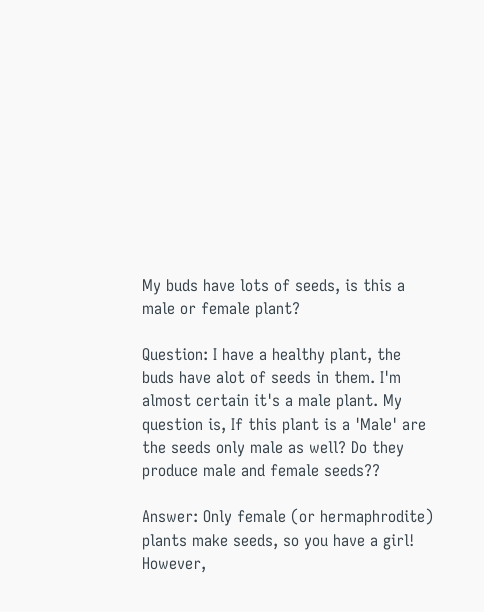My buds have lots of seeds, is this a male or female plant?

Question: I have a healthy plant, the buds have alot of seeds in them. I'm almost certain it's a male plant. My question is, If this plant is a 'Male' are the seeds only male as well? Do they produce male and female seeds??

Answer: Only female (or hermaphrodite) plants make seeds, so you have a girl! However,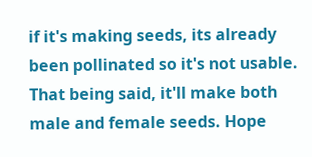if it's making seeds, its already been pollinated so it's not usable. That being said, it'll make both male and female seeds. Hope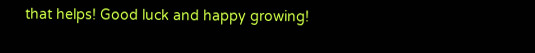that helps! Good luck and happy growing!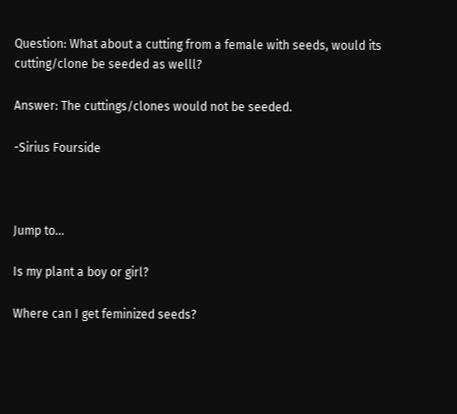Question: What about a cutting from a female with seeds, would its cutting/clone be seeded as welll?

Answer: The cuttings/clones would not be seeded.

-Sirius Fourside



Jump to…

Is my plant a boy or girl?

Where can I get feminized seeds?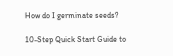How do I germinate seeds?

10-Step Quick Start Guide to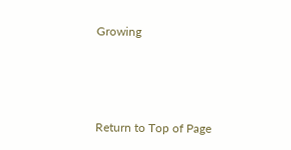Growing



Return to Top of Page